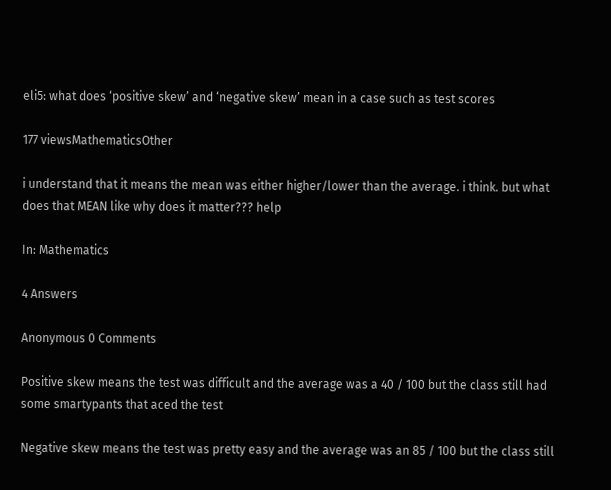eli5: what does ‘positive skew’ and ‘negative skew’ mean in a case such as test scores

177 viewsMathematicsOther

i understand that it means the mean was either higher/lower than the average. i think. but what does that MEAN like why does it matter??? help

In: Mathematics

4 Answers

Anonymous 0 Comments

Positive skew means the test was difficult and the average was a 40 / 100 but the class still had some smartypants that aced the test

Negative skew means the test was pretty easy and the average was an 85 / 100 but the class still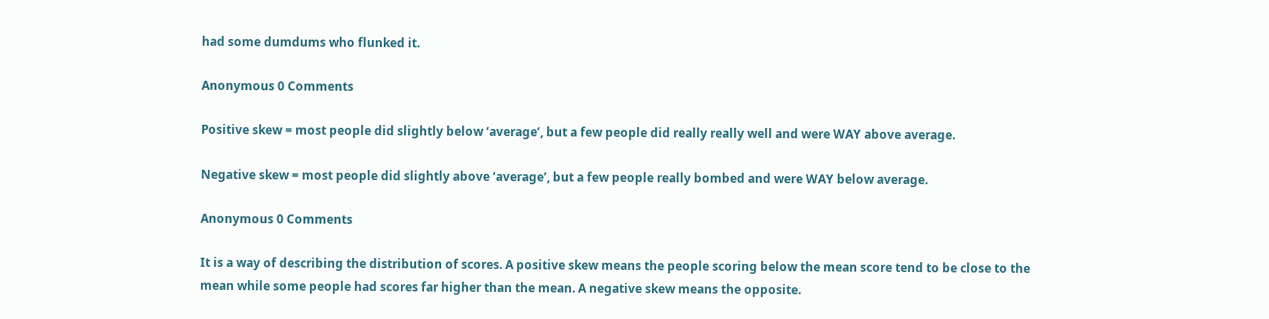had some dumdums who flunked it.

Anonymous 0 Comments

Positive skew = most people did slightly below ‘average’, but a few people did really really well and were WAY above average.

Negative skew = most people did slightly above ‘average’, but a few people really bombed and were WAY below average.

Anonymous 0 Comments

It is a way of describing the distribution of scores. A positive skew means the people scoring below the mean score tend to be close to the mean while some people had scores far higher than the mean. A negative skew means the opposite.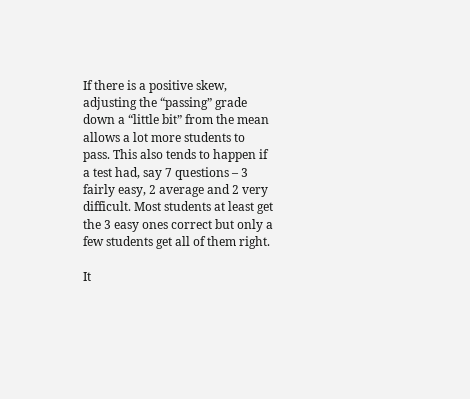If there is a positive skew, adjusting the “passing” grade down a “little bit” from the mean allows a lot more students to pass. This also tends to happen if a test had, say 7 questions – 3 fairly easy, 2 average and 2 very difficult. Most students at least get the 3 easy ones correct but only a few students get all of them right.

It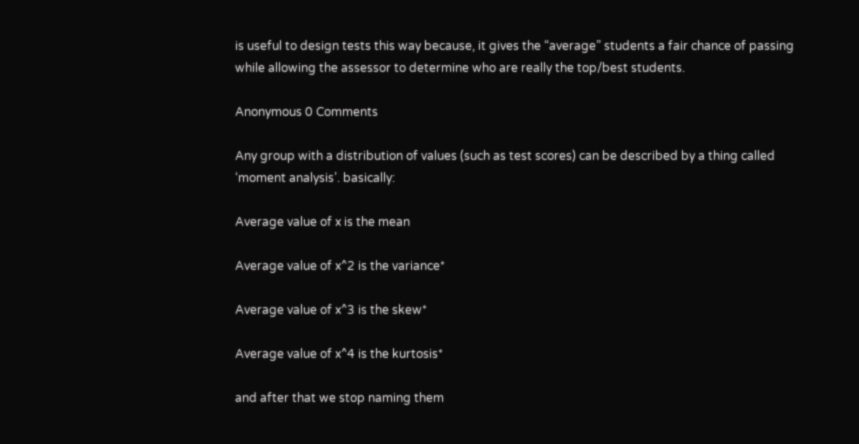is useful to design tests this way because, it gives the “average” students a fair chance of passing while allowing the assessor to determine who are really the top/best students.

Anonymous 0 Comments

Any group with a distribution of values (such as test scores) can be described by a thing called ‘moment analysis’. basically:

Average value of x is the mean

Average value of x^2 is the variance*

Average value of x^3 is the skew*

Average value of x^4 is the kurtosis*

and after that we stop naming them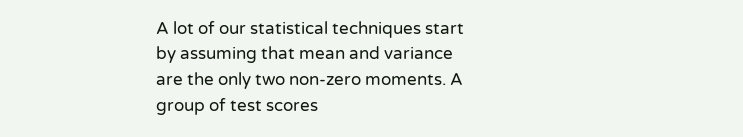A lot of our statistical techniques start by assuming that mean and variance are the only two non-zero moments. A group of test scores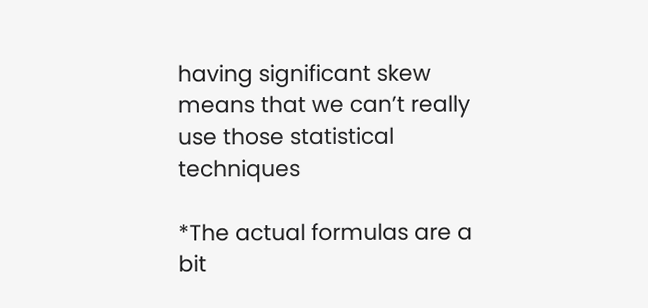having significant skew means that we can’t really use those statistical techniques

*The actual formulas are a bit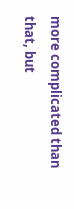more complicated than that, but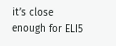it’s close enough for ELI5